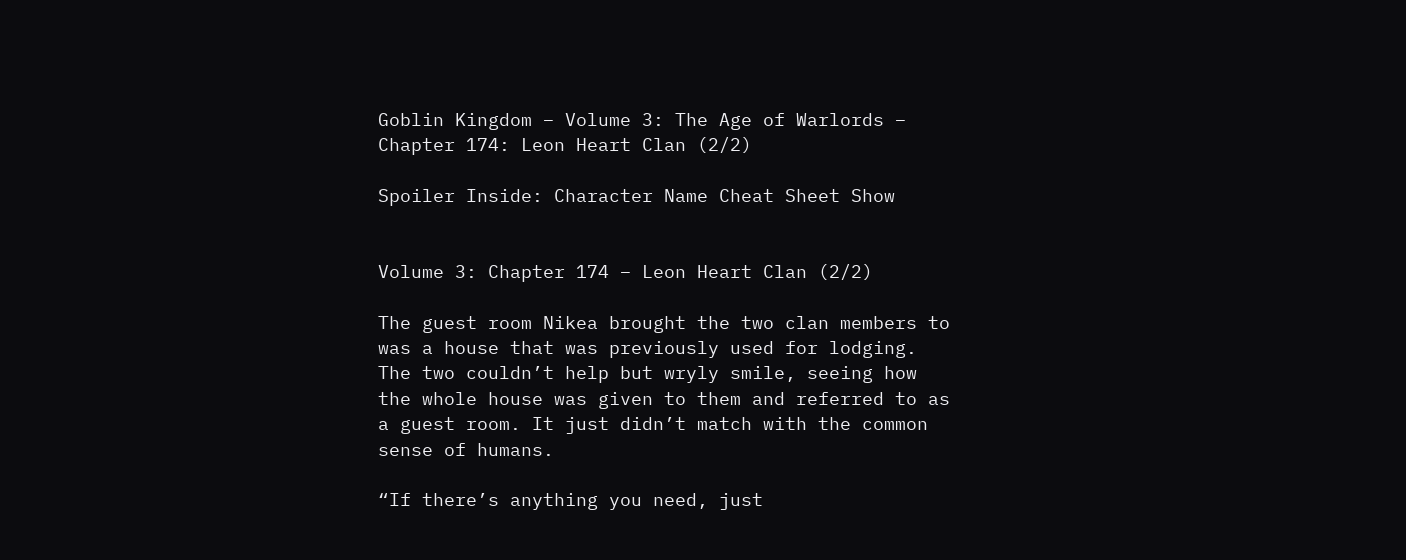Goblin Kingdom – Volume 3: The Age of Warlords – Chapter 174: Leon Heart Clan (2/2)

Spoiler Inside: Character Name Cheat Sheet Show


Volume 3: Chapter 174 – Leon Heart Clan (2/2)

The guest room Nikea brought the two clan members to was a house that was previously used for lodging. The two couldn’t help but wryly smile, seeing how the whole house was given to them and referred to as a guest room. It just didn’t match with the common sense of humans.

“If there’s anything you need, just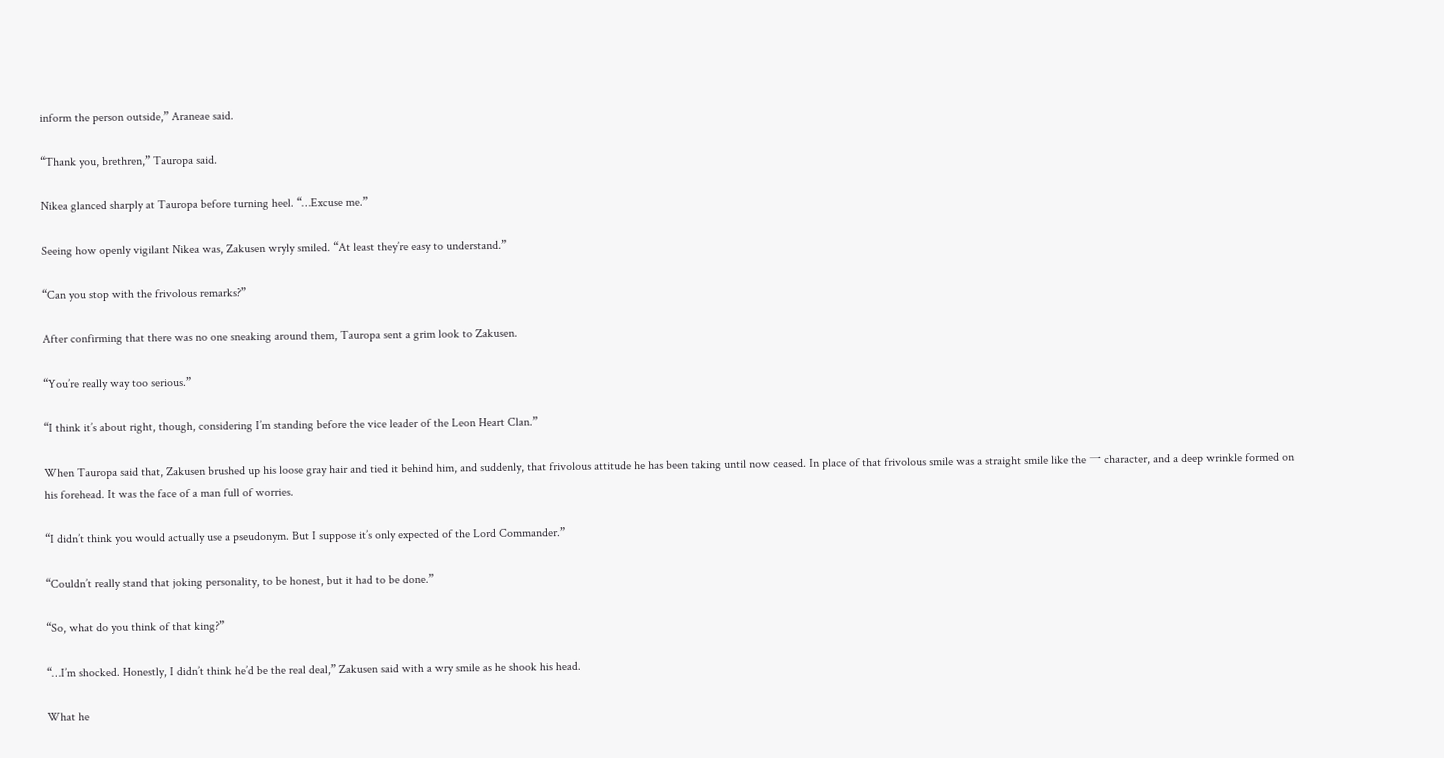inform the person outside,” Araneae said.

“Thank you, brethren,” Tauropa said.

Nikea glanced sharply at Tauropa before turning heel. “…Excuse me.”

Seeing how openly vigilant Nikea was, Zakusen wryly smiled. “At least they’re easy to understand.”

“Can you stop with the frivolous remarks?”

After confirming that there was no one sneaking around them, Tauropa sent a grim look to Zakusen.

“You’re really way too serious.”

“I think it’s about right, though, considering I’m standing before the vice leader of the Leon Heart Clan.”

When Tauropa said that, Zakusen brushed up his loose gray hair and tied it behind him, and suddenly, that frivolous attitude he has been taking until now ceased. In place of that frivolous smile was a straight smile like the 一 character, and a deep wrinkle formed on his forehead. It was the face of a man full of worries.

“I didn’t think you would actually use a pseudonym. But I suppose it’s only expected of the Lord Commander.”

“Couldn’t really stand that joking personality, to be honest, but it had to be done.”

“So, what do you think of that king?”

“…I’m shocked. Honestly, I didn’t think he’d be the real deal,” Zakusen said with a wry smile as he shook his head.

What he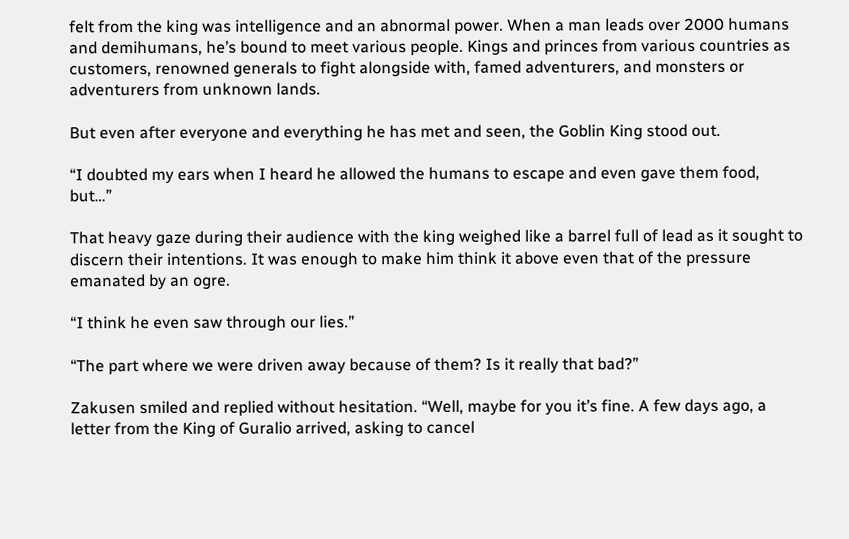felt from the king was intelligence and an abnormal power. When a man leads over 2000 humans and demihumans, he’s bound to meet various people. Kings and princes from various countries as customers, renowned generals to fight alongside with, famed adventurers, and monsters or adventurers from unknown lands.

But even after everyone and everything he has met and seen, the Goblin King stood out.

“I doubted my ears when I heard he allowed the humans to escape and even gave them food, but…”

That heavy gaze during their audience with the king weighed like a barrel full of lead as it sought to discern their intentions. It was enough to make him think it above even that of the pressure emanated by an ogre.

“I think he even saw through our lies.”

“The part where we were driven away because of them? Is it really that bad?”

Zakusen smiled and replied without hesitation. “Well, maybe for you it’s fine. A few days ago, a letter from the King of Guralio arrived, asking to cancel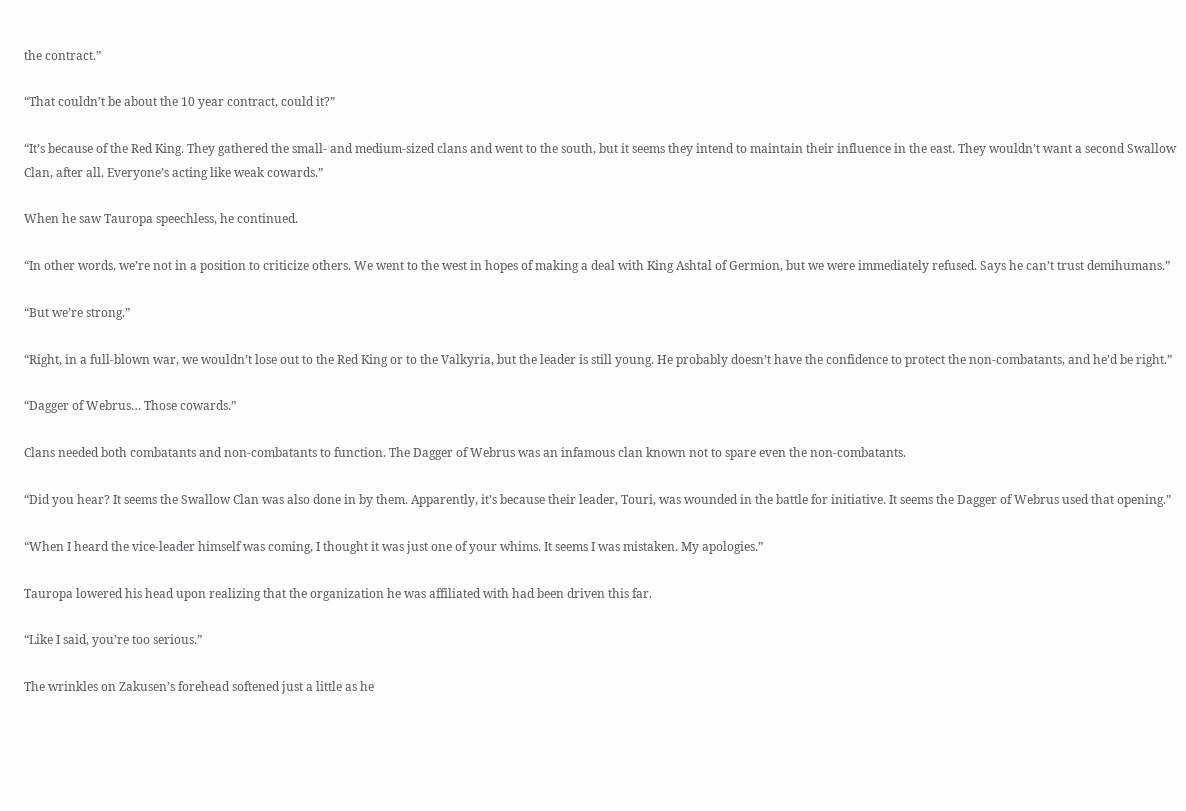the contract.”

“That couldn’t be about the 10 year contract, could it?”

“It’s because of the Red King. They gathered the small- and medium-sized clans and went to the south, but it seems they intend to maintain their influence in the east. They wouldn’t want a second Swallow Clan, after all. Everyone’s acting like weak cowards.”

When he saw Tauropa speechless, he continued.

“In other words, we’re not in a position to criticize others. We went to the west in hopes of making a deal with King Ashtal of Germion, but we were immediately refused. Says he can’t trust demihumans.”

“But we’re strong.”

“Right, in a full-blown war, we wouldn’t lose out to the Red King or to the Valkyria, but the leader is still young. He probably doesn’t have the confidence to protect the non-combatants, and he’d be right.”

“Dagger of Webrus… Those cowards.”

Clans needed both combatants and non-combatants to function. The Dagger of Webrus was an infamous clan known not to spare even the non-combatants.

“Did you hear? It seems the Swallow Clan was also done in by them. Apparently, it’s because their leader, Touri, was wounded in the battle for initiative. It seems the Dagger of Webrus used that opening.”

“When I heard the vice-leader himself was coming, I thought it was just one of your whims. It seems I was mistaken. My apologies.”

Tauropa lowered his head upon realizing that the organization he was affiliated with had been driven this far.

“Like I said, you’re too serious.”

The wrinkles on Zakusen’s forehead softened just a little as he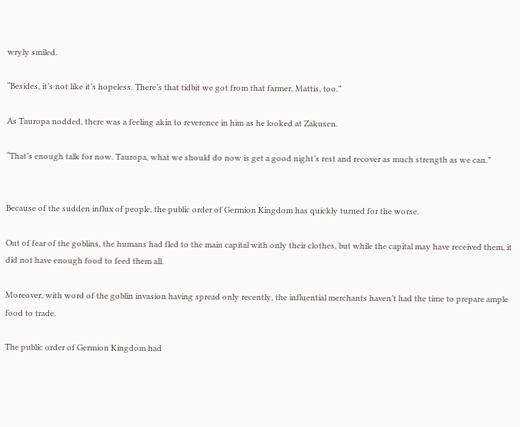wryly smiled.

“Besides, it’s not like it’s hopeless. There’s that tidbit we got from that farmer, Mattis, too.”

As Tauropa nodded, there was a feeling akin to reverence in him as he looked at Zakusen.

“That’s enough talk for now. Tauropa, what we should do now is get a good night’s rest and recover as much strength as we can.”


Because of the sudden influx of people, the public order of Germion Kingdom has quickly turned for the worse.

Out of fear of the goblins, the humans had fled to the main capital with only their clothes, but while the capital may have received them, it did not have enough food to feed them all.

Moreover, with word of the goblin invasion having spread only recently, the influential merchants haven’t had the time to prepare ample food to trade.

The public order of Germion Kingdom had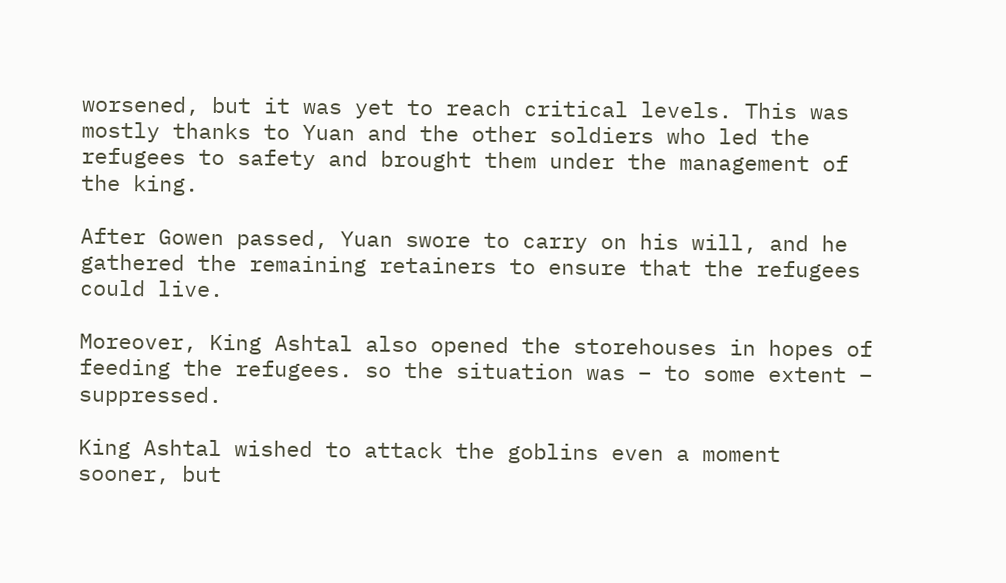worsened, but it was yet to reach critical levels. This was mostly thanks to Yuan and the other soldiers who led the refugees to safety and brought them under the management of the king.

After Gowen passed, Yuan swore to carry on his will, and he gathered the remaining retainers to ensure that the refugees could live.

Moreover, King Ashtal also opened the storehouses in hopes of feeding the refugees. so the situation was – to some extent – suppressed.

King Ashtal wished to attack the goblins even a moment sooner, but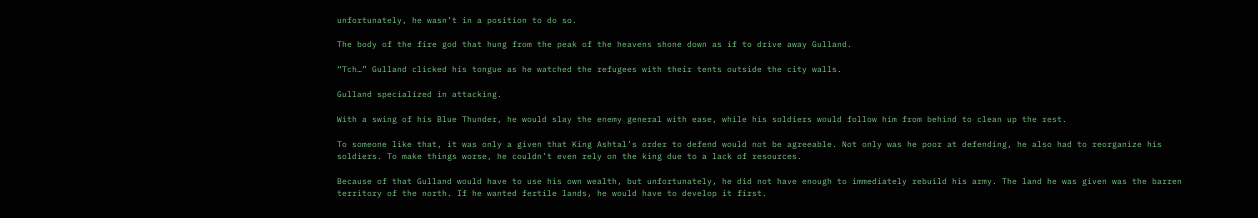unfortunately, he wasn’t in a position to do so.

The body of the fire god that hung from the peak of the heavens shone down as if to drive away Gulland.

“Tch…” Gulland clicked his tongue as he watched the refugees with their tents outside the city walls.

Gulland specialized in attacking.

With a swing of his Blue Thunder, he would slay the enemy general with ease, while his soldiers would follow him from behind to clean up the rest.

To someone like that, it was only a given that King Ashtal’s order to defend would not be agreeable. Not only was he poor at defending, he also had to reorganize his soldiers. To make things worse, he couldn’t even rely on the king due to a lack of resources.

Because of that Gulland would have to use his own wealth, but unfortunately, he did not have enough to immediately rebuild his army. The land he was given was the barren territory of the north. If he wanted fertile lands, he would have to develop it first.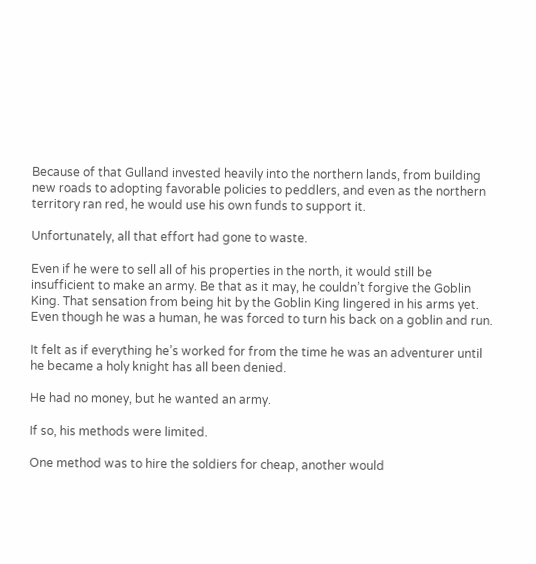Because of that Gulland invested heavily into the northern lands, from building new roads to adopting favorable policies to peddlers, and even as the northern territory ran red, he would use his own funds to support it.

Unfortunately, all that effort had gone to waste.

Even if he were to sell all of his properties in the north, it would still be insufficient to make an army. Be that as it may, he couldn’t forgive the Goblin King. That sensation from being hit by the Goblin King lingered in his arms yet. Even though he was a human, he was forced to turn his back on a goblin and run.

It felt as if everything he’s worked for from the time he was an adventurer until he became a holy knight has all been denied.

He had no money, but he wanted an army.

If so, his methods were limited.

One method was to hire the soldiers for cheap, another would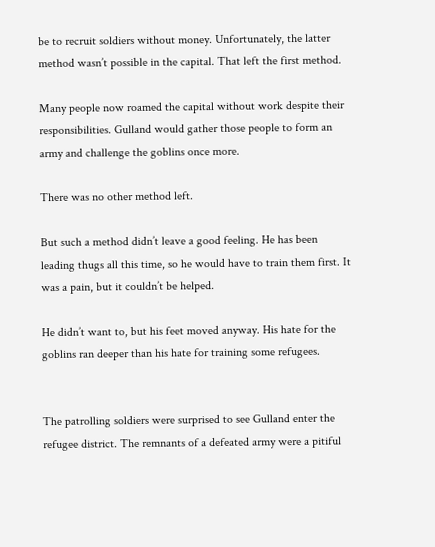be to recruit soldiers without money. Unfortunately, the latter method wasn’t possible in the capital. That left the first method.

Many people now roamed the capital without work despite their responsibilities. Gulland would gather those people to form an army and challenge the goblins once more.

There was no other method left.

But such a method didn’t leave a good feeling. He has been leading thugs all this time, so he would have to train them first. It was a pain, but it couldn’t be helped.

He didn’t want to, but his feet moved anyway. His hate for the goblins ran deeper than his hate for training some refugees.


The patrolling soldiers were surprised to see Gulland enter the refugee district. The remnants of a defeated army were a pitiful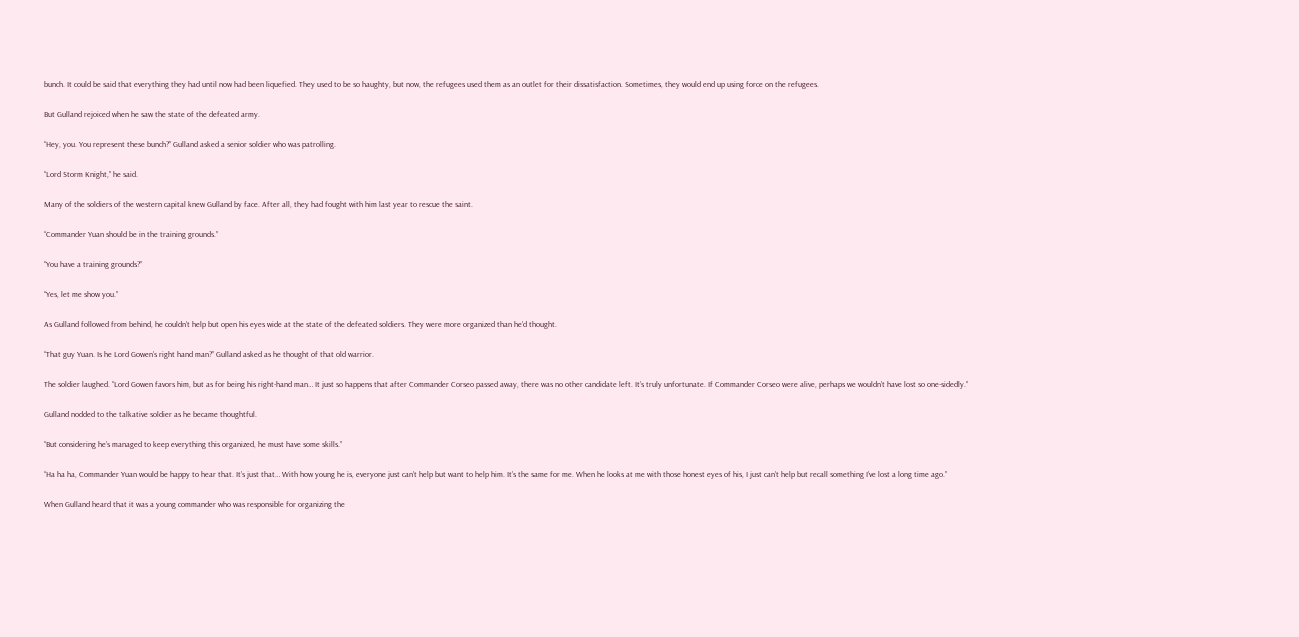bunch. It could be said that everything they had until now had been liquefied. They used to be so haughty, but now, the refugees used them as an outlet for their dissatisfaction. Sometimes, they would end up using force on the refugees.

But Gulland rejoiced when he saw the state of the defeated army.

“Hey, you. You represent these bunch?” Gulland asked a senior soldier who was patrolling.

“Lord Storm Knight,” he said.

Many of the soldiers of the western capital knew Gulland by face. After all, they had fought with him last year to rescue the saint.

“Commander Yuan should be in the training grounds.”

“You have a training grounds?”

“Yes, let me show you.”

As Gulland followed from behind, he couldn’t help but open his eyes wide at the state of the defeated soldiers. They were more organized than he’d thought.

“That guy Yuan. Is he Lord Gowen’s right hand man?” Gulland asked as he thought of that old warrior.

The soldier laughed. “Lord Gowen favors him, but as for being his right-hand man… It just so happens that after Commander Corseo passed away, there was no other candidate left. It’s truly unfortunate. If Commander Corseo were alive, perhaps we wouldn’t have lost so one-sidedly.”

Gulland nodded to the talkative soldier as he became thoughtful.

“But considering he’s managed to keep everything this organized, he must have some skills.”

“Ha ha ha, Commander Yuan would be happy to hear that. It’s just that… With how young he is, everyone just can’t help but want to help him. It’s the same for me. When he looks at me with those honest eyes of his, I just can’t help but recall something I’ve lost a long time ago.”

When Gulland heard that it was a young commander who was responsible for organizing the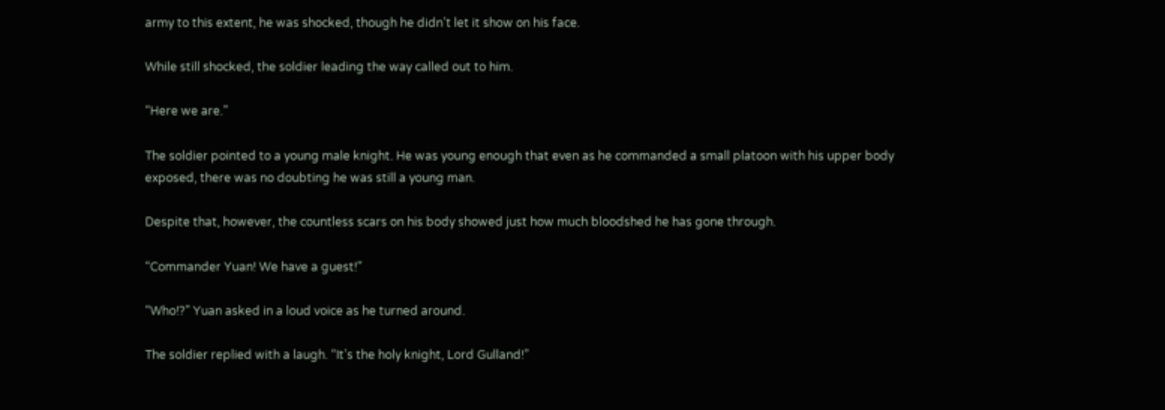army to this extent, he was shocked, though he didn’t let it show on his face.

While still shocked, the soldier leading the way called out to him.

“Here we are.”

The soldier pointed to a young male knight. He was young enough that even as he commanded a small platoon with his upper body exposed, there was no doubting he was still a young man.

Despite that, however, the countless scars on his body showed just how much bloodshed he has gone through.

“Commander Yuan! We have a guest!”

“Who!?” Yuan asked in a loud voice as he turned around.

The soldier replied with a laugh. “It’s the holy knight, Lord Gulland!”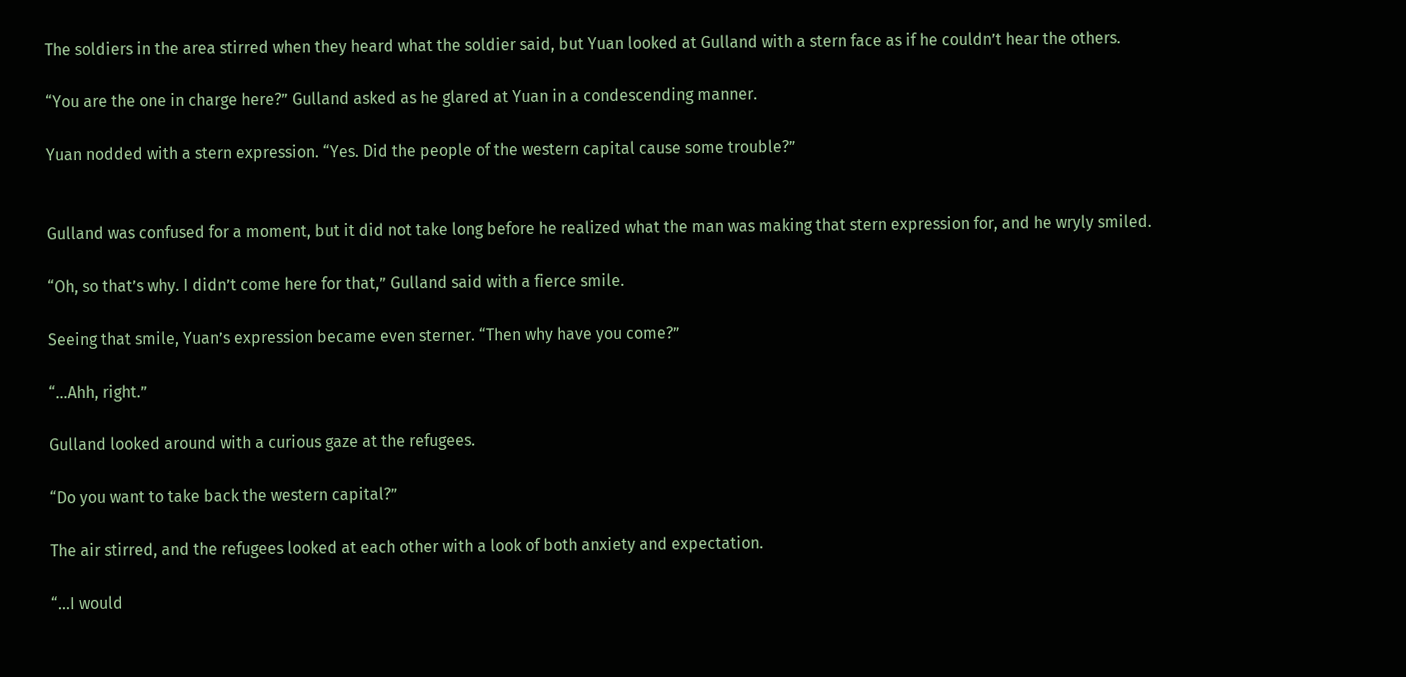The soldiers in the area stirred when they heard what the soldier said, but Yuan looked at Gulland with a stern face as if he couldn’t hear the others.

“You are the one in charge here?” Gulland asked as he glared at Yuan in a condescending manner.

Yuan nodded with a stern expression. “Yes. Did the people of the western capital cause some trouble?”


Gulland was confused for a moment, but it did not take long before he realized what the man was making that stern expression for, and he wryly smiled.

“Oh, so that’s why. I didn’t come here for that,” Gulland said with a fierce smile.

Seeing that smile, Yuan’s expression became even sterner. “Then why have you come?”

“…Ahh, right.”

Gulland looked around with a curious gaze at the refugees.

“Do you want to take back the western capital?”

The air stirred, and the refugees looked at each other with a look of both anxiety and expectation.

“…I would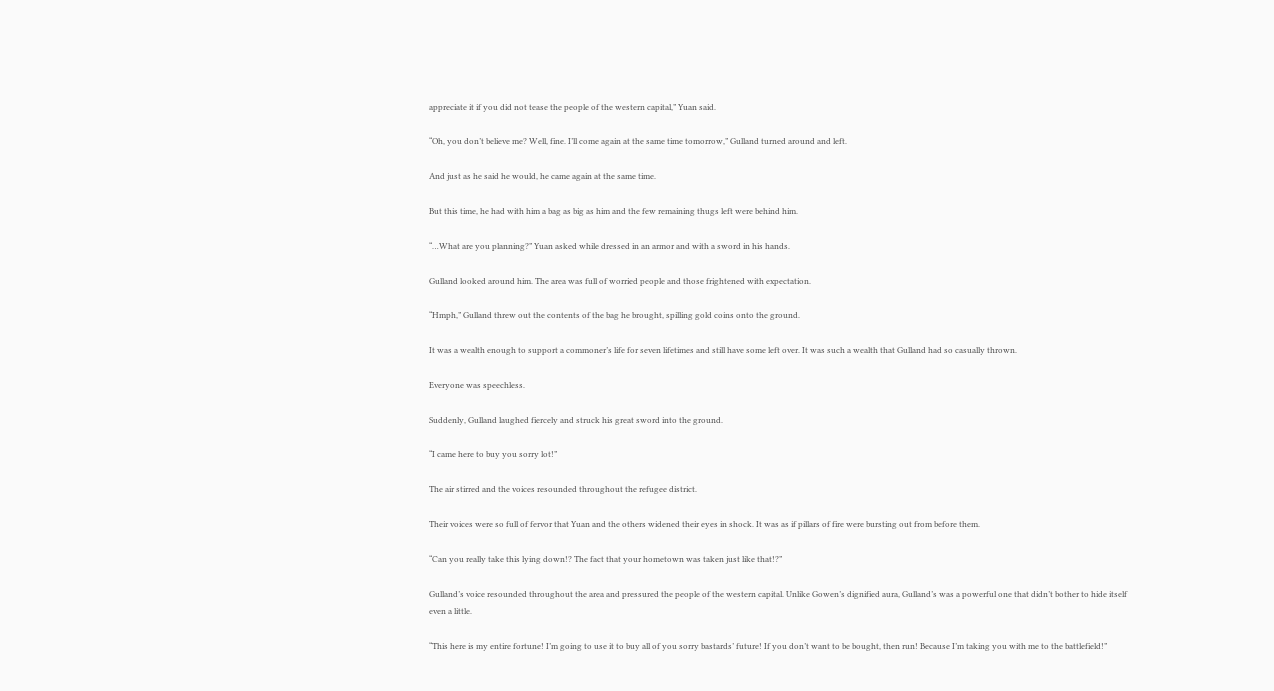appreciate it if you did not tease the people of the western capital,” Yuan said.

“Oh, you don’t believe me? Well, fine. I’ll come again at the same time tomorrow,” Gulland turned around and left.

And just as he said he would, he came again at the same time.

But this time, he had with him a bag as big as him and the few remaining thugs left were behind him.

“…What are you planning?” Yuan asked while dressed in an armor and with a sword in his hands.

Gulland looked around him. The area was full of worried people and those frightened with expectation.

“Hmph,” Gulland threw out the contents of the bag he brought, spilling gold coins onto the ground.

It was a wealth enough to support a commoner’s life for seven lifetimes and still have some left over. It was such a wealth that Gulland had so casually thrown.

Everyone was speechless.

Suddenly, Gulland laughed fiercely and struck his great sword into the ground.

“I came here to buy you sorry lot!”

The air stirred and the voices resounded throughout the refugee district.

Their voices were so full of fervor that Yuan and the others widened their eyes in shock. It was as if pillars of fire were bursting out from before them.

“Can you really take this lying down!? The fact that your hometown was taken just like that!?”

Gulland’s voice resounded throughout the area and pressured the people of the western capital. Unlike Gowen’s dignified aura, Gulland’s was a powerful one that didn’t bother to hide itself even a little.

“This here is my entire fortune! I’m going to use it to buy all of you sorry bastards’ future! If you don’t want to be bought, then run! Because I’m taking you with me to the battlefield!”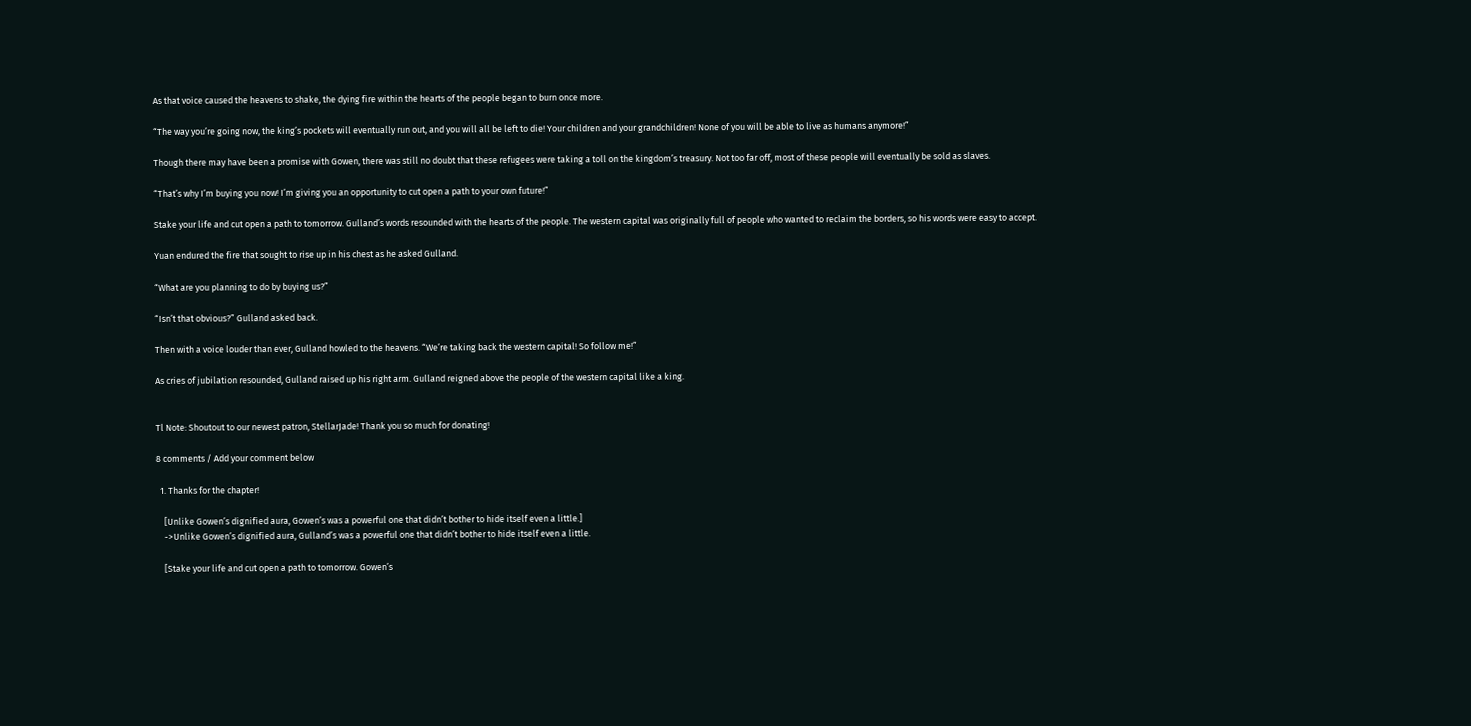As that voice caused the heavens to shake, the dying fire within the hearts of the people began to burn once more.

“The way you’re going now, the king’s pockets will eventually run out, and you will all be left to die! Your children and your grandchildren! None of you will be able to live as humans anymore!”

Though there may have been a promise with Gowen, there was still no doubt that these refugees were taking a toll on the kingdom’s treasury. Not too far off, most of these people will eventually be sold as slaves.

“That’s why I’m buying you now! I’m giving you an opportunity to cut open a path to your own future!”

Stake your life and cut open a path to tomorrow. Gulland’s words resounded with the hearts of the people. The western capital was originally full of people who wanted to reclaim the borders, so his words were easy to accept.

Yuan endured the fire that sought to rise up in his chest as he asked Gulland.

“What are you planning to do by buying us?”

“Isn’t that obvious?” Gulland asked back.

Then with a voice louder than ever, Gulland howled to the heavens. “We’re taking back the western capital! So follow me!”

As cries of jubilation resounded, Gulland raised up his right arm. Gulland reigned above the people of the western capital like a king.


Tl Note: Shoutout to our newest patron, StellarJade! Thank you so much for donating!

8 comments / Add your comment below

  1. Thanks for the chapter!

    [Unlike Gowen’s dignified aura, Gowen’s was a powerful one that didn’t bother to hide itself even a little.]
    ->Unlike Gowen’s dignified aura, Gulland’s was a powerful one that didn’t bother to hide itself even a little.

    [Stake your life and cut open a path to tomorrow. Gowen’s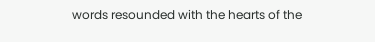words resounded with the hearts of the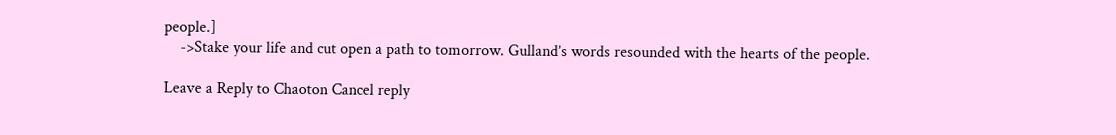people.]
    ->Stake your life and cut open a path to tomorrow. Gulland’s words resounded with the hearts of the people.

Leave a Reply to Chaoton Cancel reply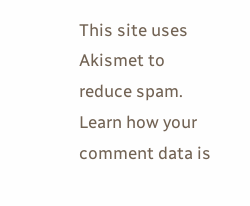This site uses Akismet to reduce spam. Learn how your comment data is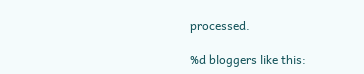processed.

%d bloggers like this: